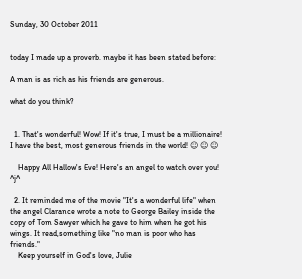Sunday, 30 October 2011


today I made up a proverb. maybe it has been stated before:

A man is as rich as his friends are generous.

what do you think?


  1. That's wonderful! Wow! If it's true, I must be a millionaire! I have the best, most generous friends in the world! ☺ ☺ ☺

    Happy All Hallow's Eve! Here's an angel to watch over you! ^j^

  2. It reminded me of the movie "It's a wonderful life" when the angel Clarance wrote a note to George Bailey inside the copy of Tom Sawyer which he gave to him when he got his wings. It read,something like "no man is poor who has friends."
    Keep yourself in God's love, Julie